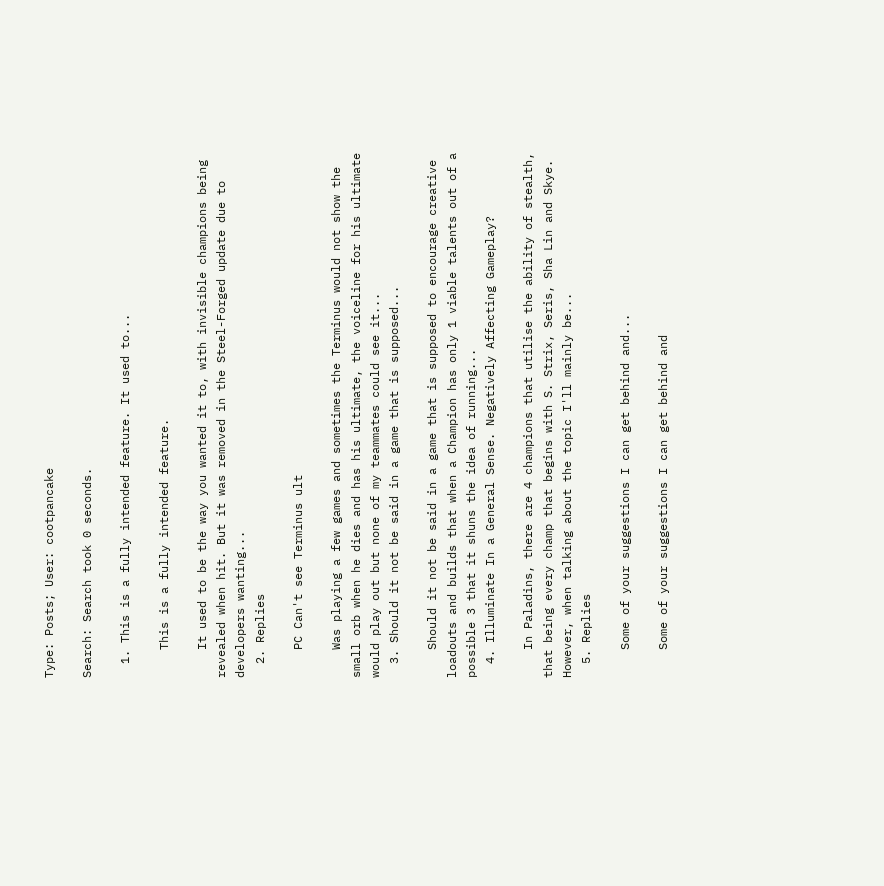Type: Posts; User: cootpancake

Search: Search took 0 seconds.

  1. This is a fully intended feature. It used to...

    This is a fully intended feature.

    It used to be the way you wanted it to, with invisible champions being revealed when hit. But it was removed in the Steel-Forged update due to developers wanting...
  2. Replies

    PC Can't see Terminus ult

    Was playing a few games and sometimes the Terminus would not show the small orb when he dies and has his ultimate, the voiceline for his ultimate would play out but none of my teammates could see it...
  3. Should it not be said in a game that is supposed...

    Should it not be said in a game that is supposed to encourage creative loadouts and builds that when a Champion has only 1 viable talents out of a possible 3 that it shuns the idea of running...
  4. Illuminate In a General Sense. Negatively Affecting Gameplay?

    In Paladins, there are 4 champions that utilise the ability of stealth, that being every champ that begins with S. Strix, Seris, Sha Lin and Skye. However, when talking about the topic I'll mainly be...
  5. Replies

    Some of your suggestions I can get behind and...

    Some of your suggestions I can get behind and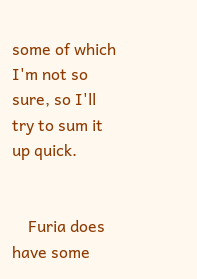some of which I'm not so sure, so I'll try to sum it up quick.


    Furia does have some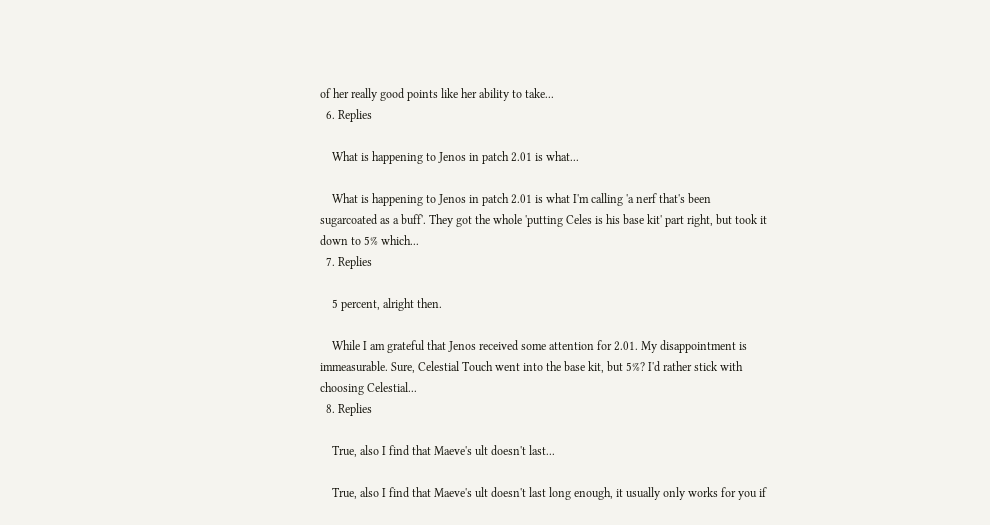of her really good points like her ability to take...
  6. Replies

    What is happening to Jenos in patch 2.01 is what...

    What is happening to Jenos in patch 2.01 is what I'm calling 'a nerf that's been sugarcoated as a buff'. They got the whole 'putting Celes is his base kit' part right, but took it down to 5% which...
  7. Replies

    5 percent, alright then.

    While I am grateful that Jenos received some attention for 2.01. My disappointment is immeasurable. Sure, Celestial Touch went into the base kit, but 5%? I'd rather stick with choosing Celestial...
  8. Replies

    True, also I find that Maeve's ult doesn't last...

    True, also I find that Maeve's ult doesn't last long enough, it usually only works for you if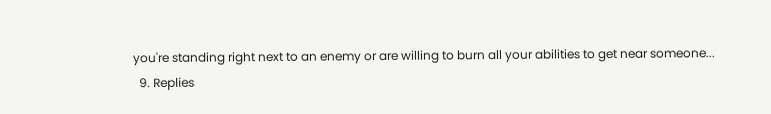you're standing right next to an enemy or are willing to burn all your abilities to get near someone...
  9. Replies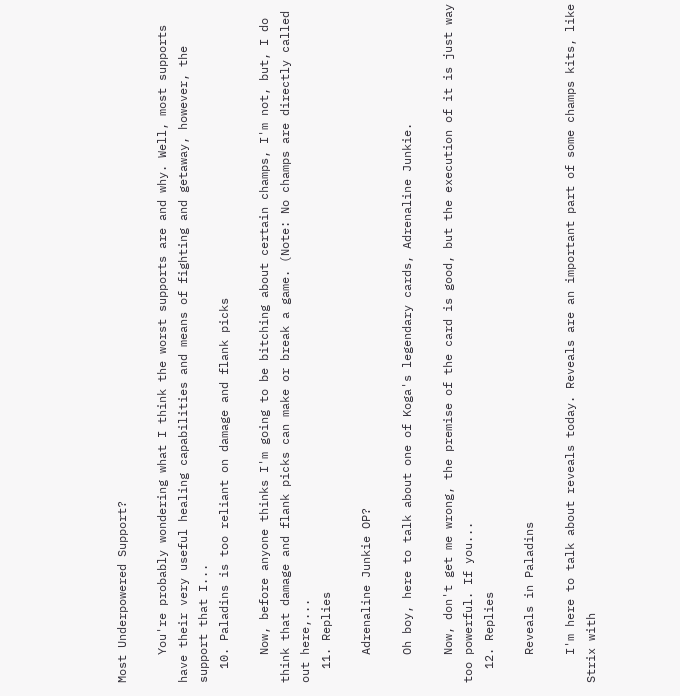Most Underpowered Support?

    You're probably wondering what I think the worst supports are and why. Well, most supports have their very useful healing capabilities and means of fighting and getaway, however, the support that I...
  10. Paladins is too reliant on damage and flank picks

    Now, before anyone thinks I'm going to be bitching about certain champs, I'm not, but, I do think that damage and flank picks can make or break a game. (Note: No champs are directly called out here,...
  11. Replies

    Adrenaline Junkie OP?

    Oh boy, here to talk about one of Koga's legendary cards, Adrenaline Junkie.

    Now, don't get me wrong, the premise of the card is good, but the execution of it is just way too powerful. If you...
  12. Replies

    Reveals in Paladins

    I'm here to talk about reveals today. Reveals are an important part of some champs kits, like Strix with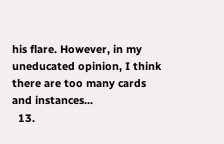his flare. However, in my uneducated opinion, I think there are too many cards and instances...
  13.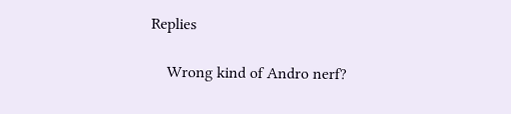Replies

    Wrong kind of Andro nerf?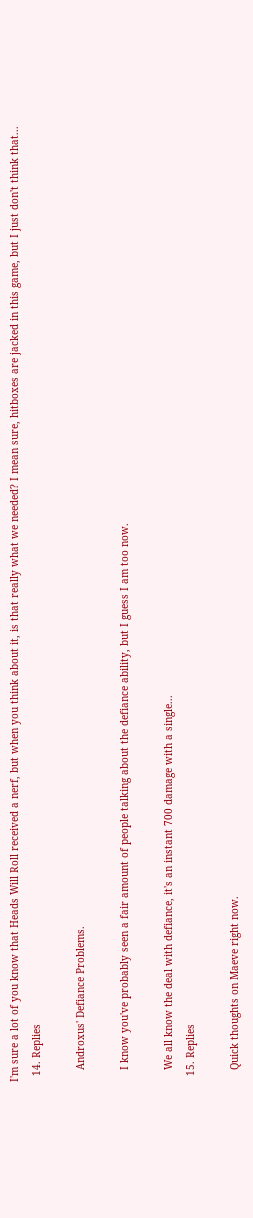I'm sure a lot of you know that Heads Will Roll received a nerf, but when you think about it, is that really what we needed? I mean sure, hitboxes are jacked in this game, but I just don't think that...
  14. Replies

    Androxus' Defiance Problems.

    I know you've probably seen a fair amount of people talking about the defiance ability, but I guess I am too now.

    We all know the deal with defiance, it's an instant 700 damage with a single...
  15. Replies

    Quick thoughts on Maeve right now.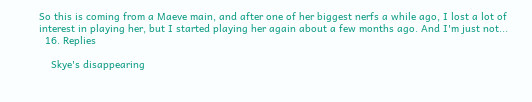So this is coming from a Maeve main, and after one of her biggest nerfs a while ago, I lost a lot of interest in playing her, but I started playing her again about a few months ago. And I'm just not...
  16. Replies

    Skye's disappearing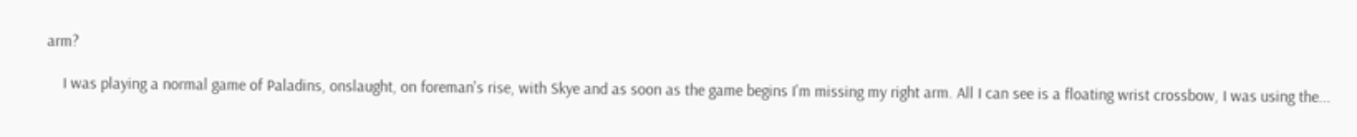arm?

    I was playing a normal game of Paladins, onslaught, on foreman's rise, with Skye and as soon as the game begins I'm missing my right arm. All I can see is a floating wrist crossbow, I was using the...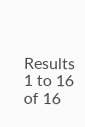Results 1 to 16 of 16